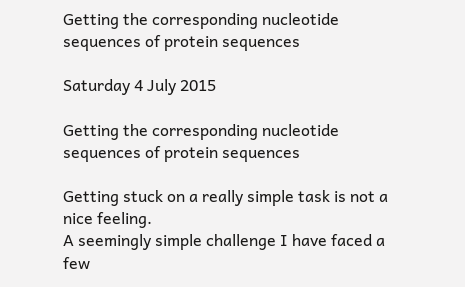Getting the corresponding nucleotide sequences of protein sequences

Saturday 4 July 2015

Getting the corresponding nucleotide sequences of protein sequences

Getting stuck on a really simple task is not a nice feeling.
A seemingly simple challenge I have faced a few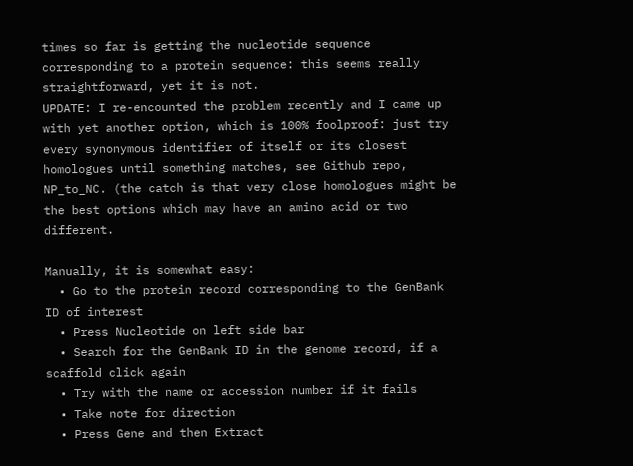times so far is getting the nucleotide sequence corresponding to a protein sequence: this seems really straightforward, yet it is not.
UPDATE: I re-encounted the problem recently and I came up with yet another option, which is 100% foolproof: just try every synonymous identifier of itself or its closest homologues until something matches, see Github repo, NP_to_NC. (the catch is that very close homologues might be the best options which may have an amino acid or two different.

Manually, it is somewhat easy:
  • Go to the protein record corresponding to the GenBank ID of interest
  • Press Nucleotide on left side bar
  • Search for the GenBank ID in the genome record, if a scaffold click again
  • Try with the name or accession number if it fails
  • Take note for direction
  • Press Gene and then Extract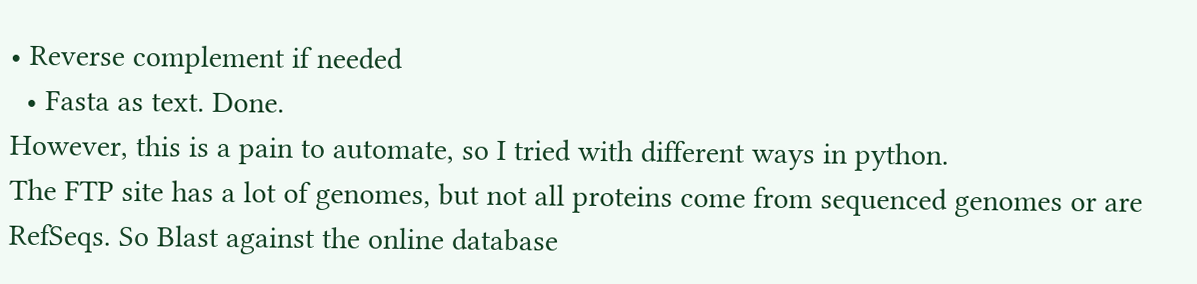• Reverse complement if needed
  • Fasta as text. Done.
However, this is a pain to automate, so I tried with different ways in python.
The FTP site has a lot of genomes, but not all proteins come from sequenced genomes or are RefSeqs. So Blast against the online database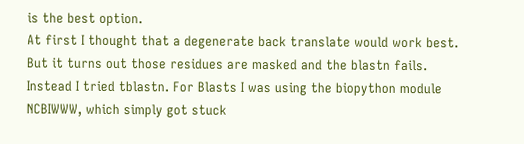is the best option.
At first I thought that a degenerate back translate would work best. But it turns out those residues are masked and the blastn fails.
Instead I tried tblastn. For Blasts I was using the biopython module NCBIWWW, which simply got stuck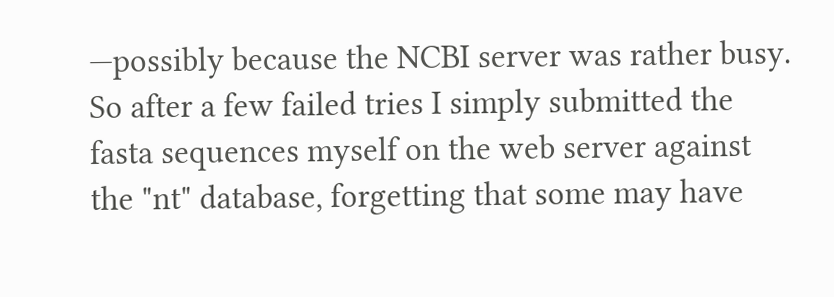—possibly because the NCBI server was rather busy. So after a few failed tries I simply submitted the fasta sequences myself on the web server against the "nt" database, forgetting that some may have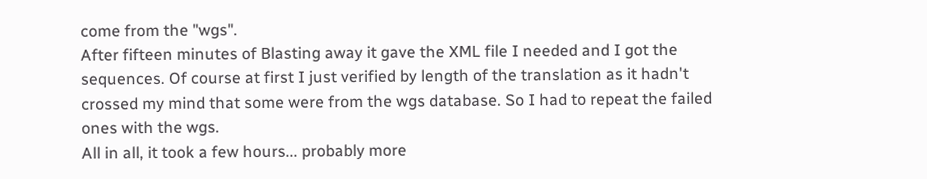come from the "wgs".
After fifteen minutes of Blasting away it gave the XML file I needed and I got the sequences. Of course at first I just verified by length of the translation as it hadn't crossed my mind that some were from the wgs database. So I had to repeat the failed ones with the wgs.
All in all, it took a few hours... probably more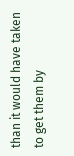than it would have taken to get them by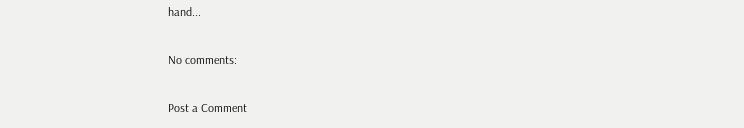hand...

No comments:

Post a Comment